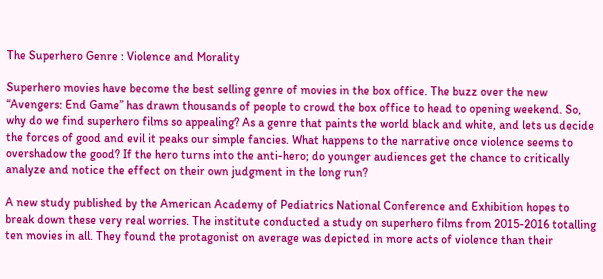The Superhero Genre : Violence and Morality

Superhero movies have become the best selling genre of movies in the box office. The buzz over the new “Avengers: End Game” has drawn thousands of people to crowd the box office to head to opening weekend. So, why do we find superhero films so appealing? As a genre that paints the world black and white, and lets us decide the forces of good and evil it peaks our simple fancies. What happens to the narrative once violence seems to overshadow the good? If the hero turns into the anti-hero; do younger audiences get the chance to critically analyze and notice the effect on their own judgment in the long run?

A new study published by the American Academy of Pediatrics National Conference and Exhibition hopes to break down these very real worries. The institute conducted a study on superhero films from 2015-2016 totalling ten movies in all. They found the protagonist on average was depicted in more acts of violence than their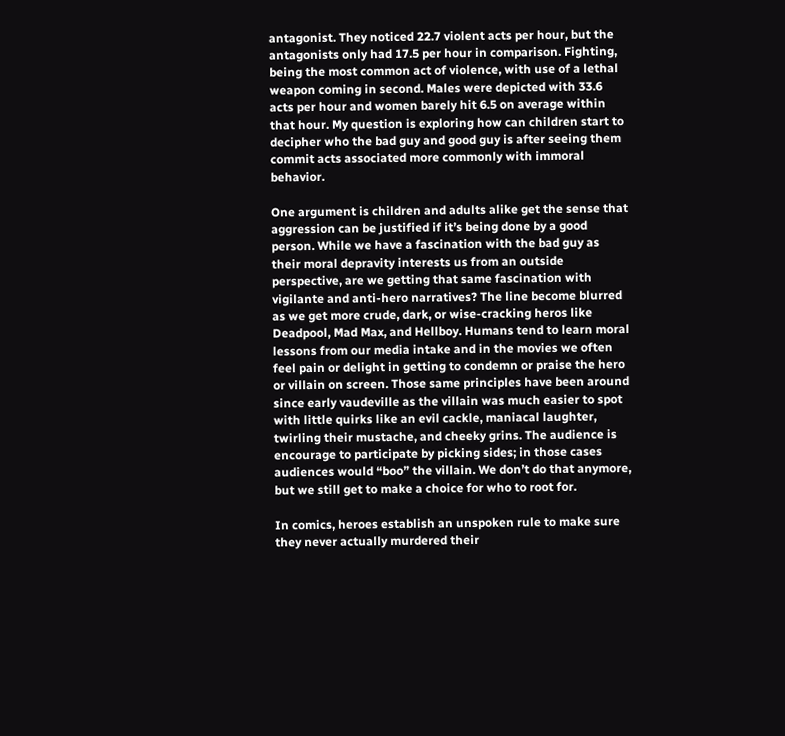antagonist. They noticed 22.7 violent acts per hour, but the antagonists only had 17.5 per hour in comparison. Fighting, being the most common act of violence, with use of a lethal weapon coming in second. Males were depicted with 33.6 acts per hour and women barely hit 6.5 on average within that hour. My question is exploring how can children start to decipher who the bad guy and good guy is after seeing them commit acts associated more commonly with immoral behavior.

One argument is children and adults alike get the sense that aggression can be justified if it’s being done by a good person. While we have a fascination with the bad guy as their moral depravity interests us from an outside perspective, are we getting that same fascination with vigilante and anti-hero narratives? The line become blurred as we get more crude, dark, or wise-cracking heros like Deadpool, Mad Max, and Hellboy. Humans tend to learn moral lessons from our media intake and in the movies we often feel pain or delight in getting to condemn or praise the hero or villain on screen. Those same principles have been around since early vaudeville as the villain was much easier to spot with little quirks like an evil cackle, maniacal laughter, twirling their mustache, and cheeky grins. The audience is encourage to participate by picking sides; in those cases audiences would “boo” the villain. We don’t do that anymore, but we still get to make a choice for who to root for.

In comics, heroes establish an unspoken rule to make sure they never actually murdered their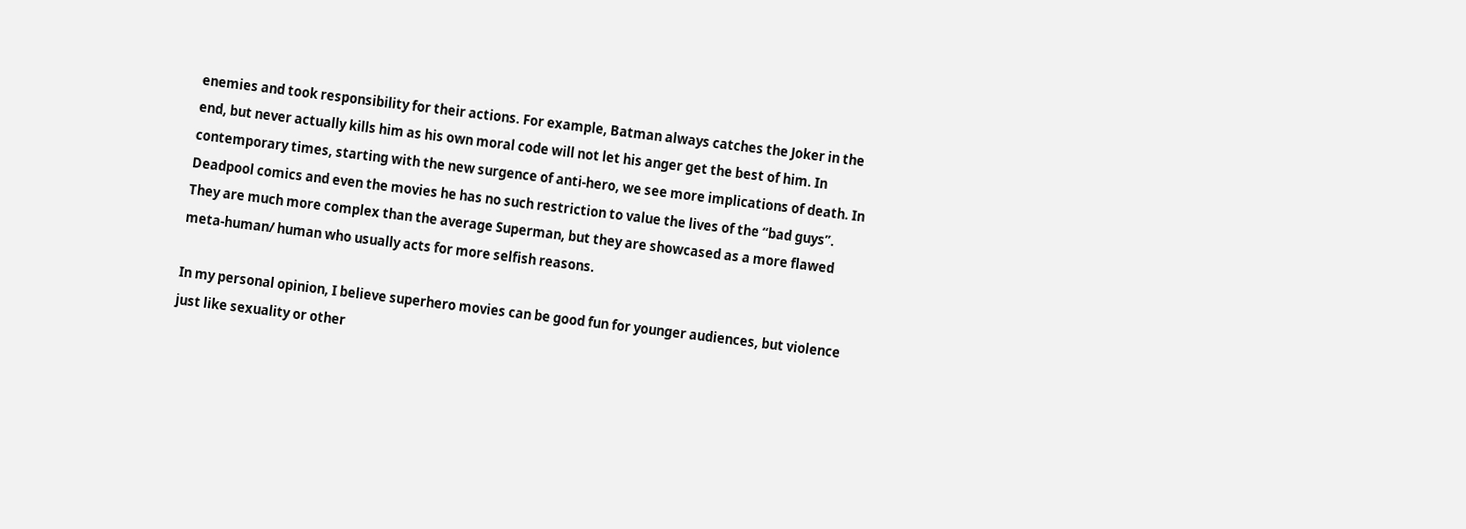enemies and took responsibility for their actions. For example, Batman always catches the Joker in the end, but never actually kills him as his own moral code will not let his anger get the best of him. In contemporary times, starting with the new surgence of anti-hero, we see more implications of death. In Deadpool comics and even the movies he has no such restriction to value the lives of the “bad guys”. They are much more complex than the average Superman, but they are showcased as a more flawed meta-human/ human who usually acts for more selfish reasons.

In my personal opinion, I believe superhero movies can be good fun for younger audiences, but violence just like sexuality or other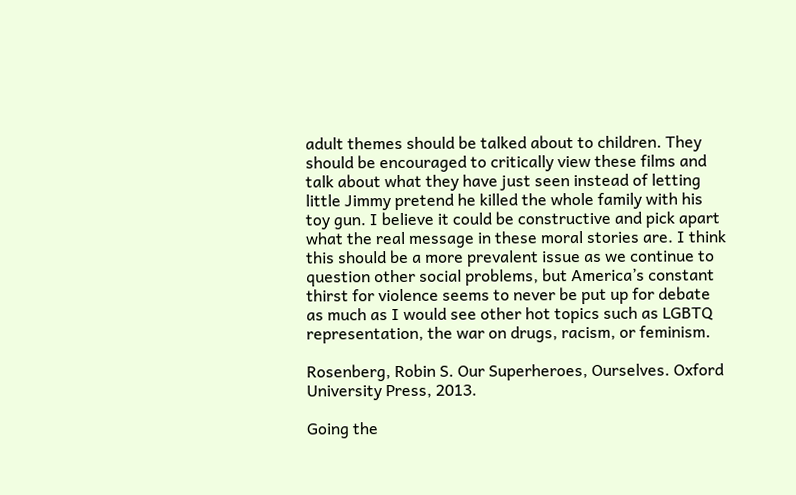adult themes should be talked about to children. They should be encouraged to critically view these films and talk about what they have just seen instead of letting little Jimmy pretend he killed the whole family with his toy gun. I believe it could be constructive and pick apart what the real message in these moral stories are. I think this should be a more prevalent issue as we continue to question other social problems, but America’s constant thirst for violence seems to never be put up for debate as much as I would see other hot topics such as LGBTQ representation, the war on drugs, racism, or feminism.

Rosenberg, Robin S. Our Superheroes, Ourselves. Oxford University Press, 2013.

Going the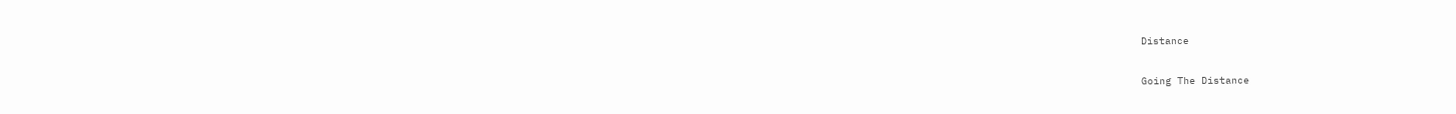Distance

Going The Distance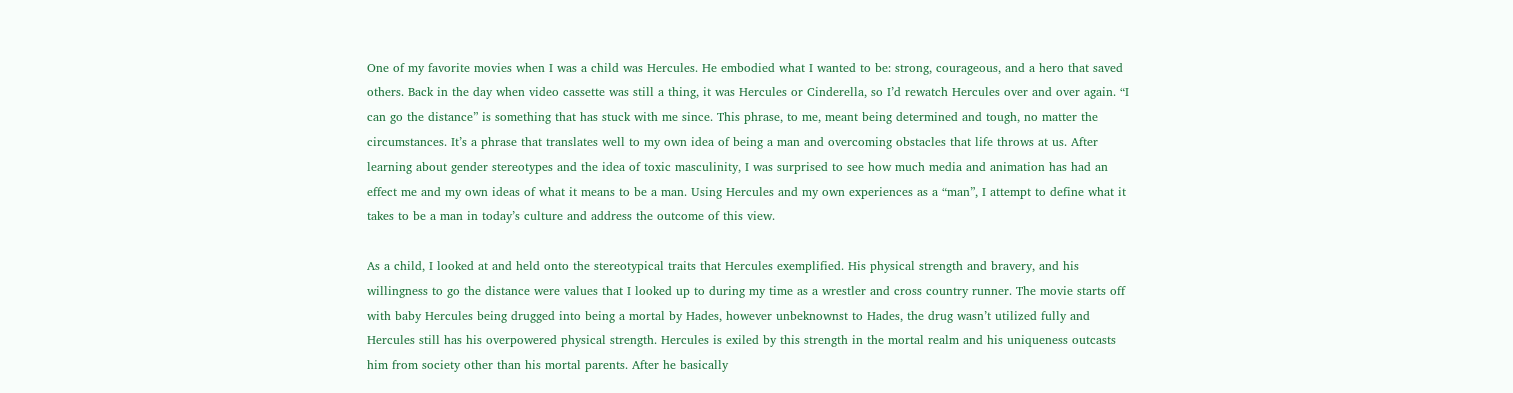One of my favorite movies when I was a child was Hercules. He embodied what I wanted to be: strong, courageous, and a hero that saved others. Back in the day when video cassette was still a thing, it was Hercules or Cinderella, so I’d rewatch Hercules over and over again. “I can go the distance” is something that has stuck with me since. This phrase, to me, meant being determined and tough, no matter the circumstances. It’s a phrase that translates well to my own idea of being a man and overcoming obstacles that life throws at us. After learning about gender stereotypes and the idea of toxic masculinity, I was surprised to see how much media and animation has had an effect me and my own ideas of what it means to be a man. Using Hercules and my own experiences as a “man”, I attempt to define what it takes to be a man in today’s culture and address the outcome of this view.

As a child, I looked at and held onto the stereotypical traits that Hercules exemplified. His physical strength and bravery, and his willingness to go the distance were values that I looked up to during my time as a wrestler and cross country runner. The movie starts off with baby Hercules being drugged into being a mortal by Hades, however unbeknownst to Hades, the drug wasn’t utilized fully and Hercules still has his overpowered physical strength. Hercules is exiled by this strength in the mortal realm and his uniqueness outcasts him from society other than his mortal parents. After he basically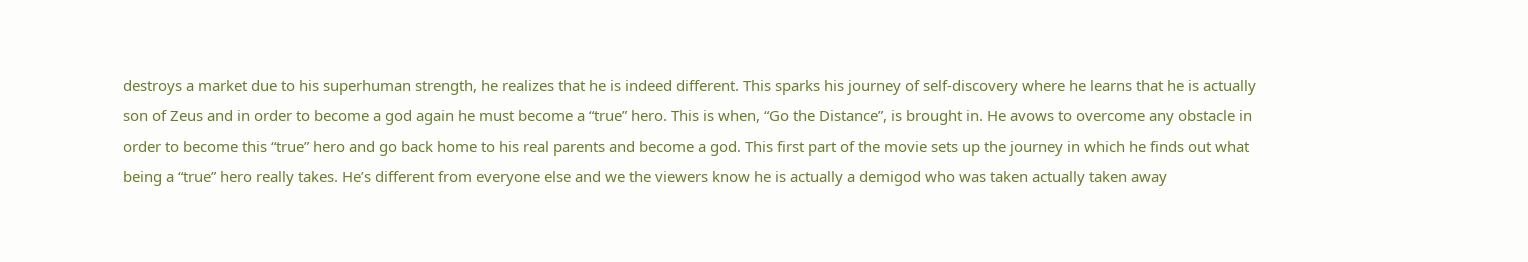destroys a market due to his superhuman strength, he realizes that he is indeed different. This sparks his journey of self-discovery where he learns that he is actually son of Zeus and in order to become a god again he must become a “true” hero. This is when, “Go the Distance”, is brought in. He avows to overcome any obstacle in order to become this “true” hero and go back home to his real parents and become a god. This first part of the movie sets up the journey in which he finds out what being a “true” hero really takes. He’s different from everyone else and we the viewers know he is actually a demigod who was taken actually taken away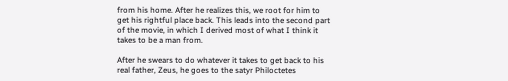from his home. After he realizes this, we root for him to get his rightful place back. This leads into the second part of the movie, in which I derived most of what I think it takes to be a man from.

After he swears to do whatever it takes to get back to his real father, Zeus, he goes to the satyr Philoctetes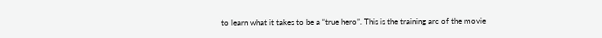to learn what it takes to be a “true hero”. This is the training arc of the movie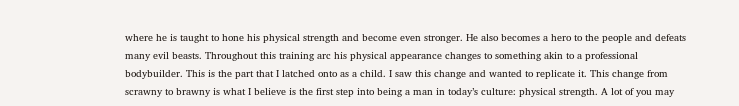where he is taught to hone his physical strength and become even stronger. He also becomes a hero to the people and defeats many evil beasts. Throughout this training arc his physical appearance changes to something akin to a professional bodybuilder. This is the part that I latched onto as a child. I saw this change and wanted to replicate it. This change from scrawny to brawny is what I believe is the first step into being a man in today’s culture: physical strength. A lot of you may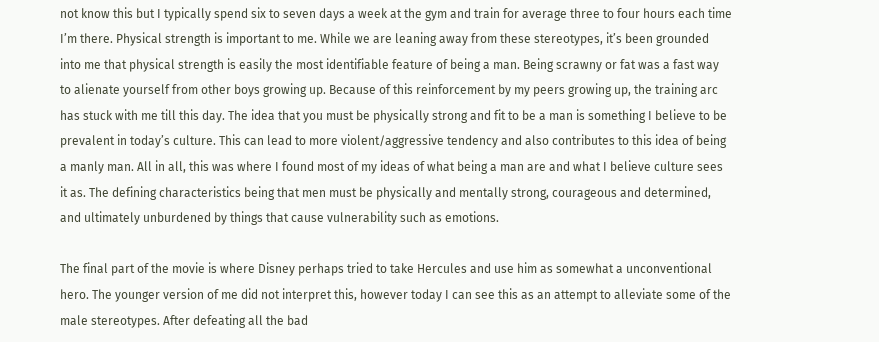not know this but I typically spend six to seven days a week at the gym and train for average three to four hours each time I’m there. Physical strength is important to me. While we are leaning away from these stereotypes, it’s been grounded into me that physical strength is easily the most identifiable feature of being a man. Being scrawny or fat was a fast way to alienate yourself from other boys growing up. Because of this reinforcement by my peers growing up, the training arc has stuck with me till this day. The idea that you must be physically strong and fit to be a man is something I believe to be prevalent in today’s culture. This can lead to more violent/aggressive tendency and also contributes to this idea of being a manly man. All in all, this was where I found most of my ideas of what being a man are and what I believe culture sees it as. The defining characteristics being that men must be physically and mentally strong, courageous and determined, and ultimately unburdened by things that cause vulnerability such as emotions.

The final part of the movie is where Disney perhaps tried to take Hercules and use him as somewhat a unconventional hero. The younger version of me did not interpret this, however today I can see this as an attempt to alleviate some of the male stereotypes. After defeating all the bad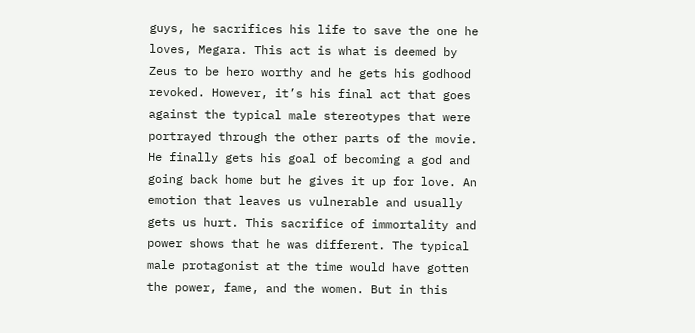guys, he sacrifices his life to save the one he loves, Megara. This act is what is deemed by Zeus to be hero worthy and he gets his godhood revoked. However, it’s his final act that goes against the typical male stereotypes that were portrayed through the other parts of the movie. He finally gets his goal of becoming a god and going back home but he gives it up for love. An emotion that leaves us vulnerable and usually gets us hurt. This sacrifice of immortality and power shows that he was different. The typical male protagonist at the time would have gotten the power, fame, and the women. But in this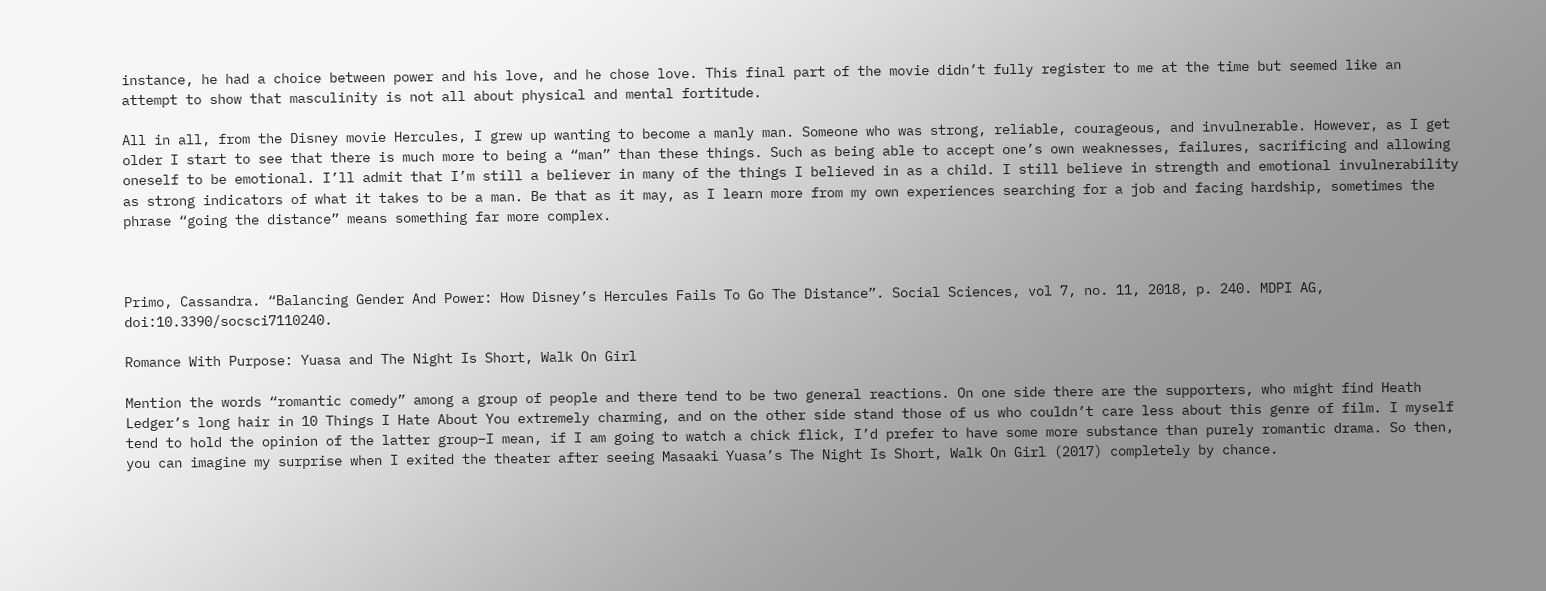instance, he had a choice between power and his love, and he chose love. This final part of the movie didn’t fully register to me at the time but seemed like an attempt to show that masculinity is not all about physical and mental fortitude.

All in all, from the Disney movie Hercules, I grew up wanting to become a manly man. Someone who was strong, reliable, courageous, and invulnerable. However, as I get older I start to see that there is much more to being a “man” than these things. Such as being able to accept one’s own weaknesses, failures, sacrificing and allowing oneself to be emotional. I’ll admit that I’m still a believer in many of the things I believed in as a child. I still believe in strength and emotional invulnerability as strong indicators of what it takes to be a man. Be that as it may, as I learn more from my own experiences searching for a job and facing hardship, sometimes the phrase “going the distance” means something far more complex.



Primo, Cassandra. “Balancing Gender And Power: How Disney’s Hercules Fails To Go The Distance”. Social Sciences, vol 7, no. 11, 2018, p. 240. MDPI AG, doi:10.3390/socsci7110240.

Romance With Purpose: Yuasa and The Night Is Short, Walk On Girl

Mention the words “romantic comedy” among a group of people and there tend to be two general reactions. On one side there are the supporters, who might find Heath Ledger’s long hair in 10 Things I Hate About You extremely charming, and on the other side stand those of us who couldn’t care less about this genre of film. I myself tend to hold the opinion of the latter group–I mean, if I am going to watch a chick flick, I’d prefer to have some more substance than purely romantic drama. So then, you can imagine my surprise when I exited the theater after seeing Masaaki Yuasa’s The Night Is Short, Walk On Girl (2017) completely by chance.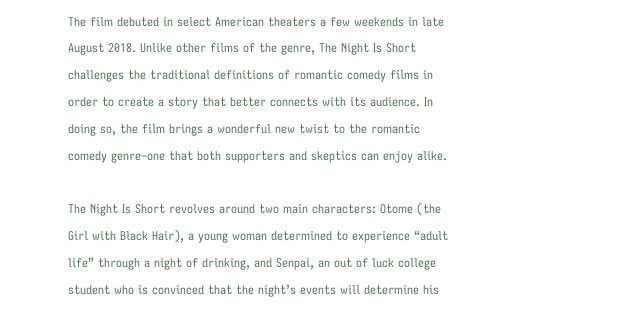The film debuted in select American theaters a few weekends in late August 2018. Unlike other films of the genre, The Night Is Short challenges the traditional definitions of romantic comedy films in order to create a story that better connects with its audience. In doing so, the film brings a wonderful new twist to the romantic comedy genre–one that both supporters and skeptics can enjoy alike.

The Night Is Short revolves around two main characters: Otome (the Girl with Black Hair), a young woman determined to experience “adult life” through a night of drinking, and Senpai, an out of luck college student who is convinced that the night’s events will determine his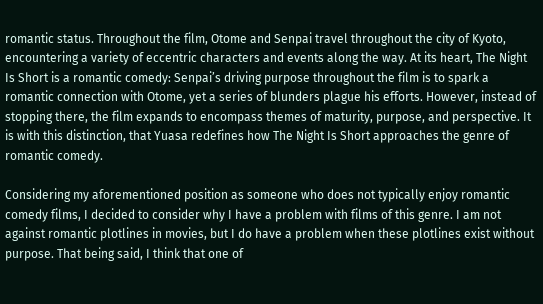romantic status. Throughout the film, Otome and Senpai travel throughout the city of Kyoto, encountering a variety of eccentric characters and events along the way. At its heart, The Night Is Short is a romantic comedy: Senpai’s driving purpose throughout the film is to spark a romantic connection with Otome, yet a series of blunders plague his efforts. However, instead of stopping there, the film expands to encompass themes of maturity, purpose, and perspective. It is with this distinction, that Yuasa redefines how The Night Is Short approaches the genre of romantic comedy.

Considering my aforementioned position as someone who does not typically enjoy romantic comedy films, I decided to consider why I have a problem with films of this genre. I am not against romantic plotlines in movies, but I do have a problem when these plotlines exist without purpose. That being said, I think that one of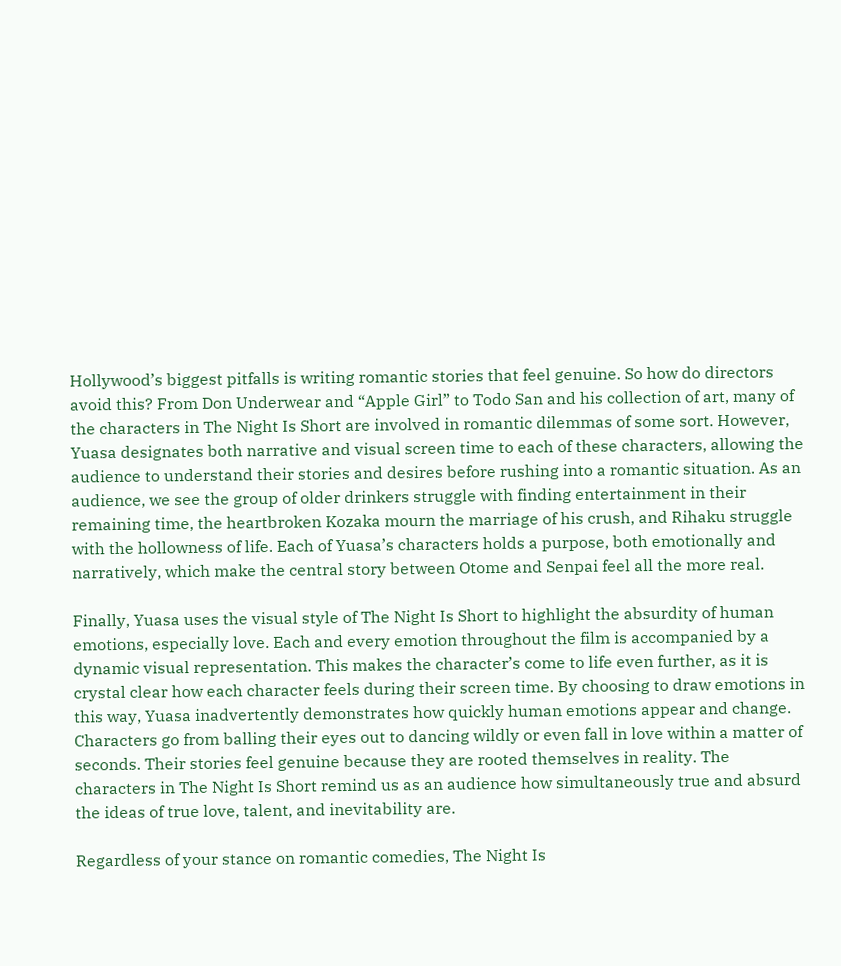Hollywood’s biggest pitfalls is writing romantic stories that feel genuine. So how do directors avoid this? From Don Underwear and “Apple Girl” to Todo San and his collection of art, many of the characters in The Night Is Short are involved in romantic dilemmas of some sort. However, Yuasa designates both narrative and visual screen time to each of these characters, allowing the audience to understand their stories and desires before rushing into a romantic situation. As an audience, we see the group of older drinkers struggle with finding entertainment in their remaining time, the heartbroken Kozaka mourn the marriage of his crush, and Rihaku struggle with the hollowness of life. Each of Yuasa’s characters holds a purpose, both emotionally and narratively, which make the central story between Otome and Senpai feel all the more real.

Finally, Yuasa uses the visual style of The Night Is Short to highlight the absurdity of human emotions, especially love. Each and every emotion throughout the film is accompanied by a dynamic visual representation. This makes the character’s come to life even further, as it is crystal clear how each character feels during their screen time. By choosing to draw emotions in this way, Yuasa inadvertently demonstrates how quickly human emotions appear and change. Characters go from balling their eyes out to dancing wildly or even fall in love within a matter of seconds. Their stories feel genuine because they are rooted themselves in reality. The characters in The Night Is Short remind us as an audience how simultaneously true and absurd the ideas of true love, talent, and inevitability are.

Regardless of your stance on romantic comedies, The Night Is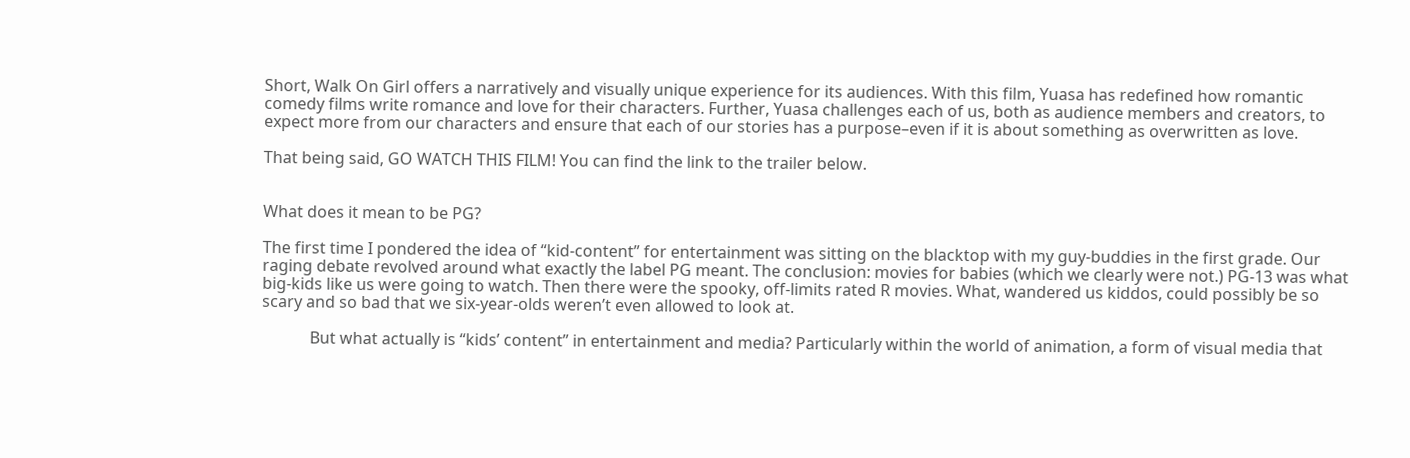Short, Walk On Girl offers a narratively and visually unique experience for its audiences. With this film, Yuasa has redefined how romantic comedy films write romance and love for their characters. Further, Yuasa challenges each of us, both as audience members and creators, to expect more from our characters and ensure that each of our stories has a purpose–even if it is about something as overwritten as love.

That being said, GO WATCH THIS FILM! You can find the link to the trailer below.


What does it mean to be PG?

The first time I pondered the idea of “kid-content” for entertainment was sitting on the blacktop with my guy-buddies in the first grade. Our raging debate revolved around what exactly the label PG meant. The conclusion: movies for babies (which we clearly were not.) PG-13 was what big-kids like us were going to watch. Then there were the spooky, off-limits rated R movies. What, wandered us kiddos, could possibly be so scary and so bad that we six-year-olds weren’t even allowed to look at.

            But what actually is “kids’ content” in entertainment and media? Particularly within the world of animation, a form of visual media that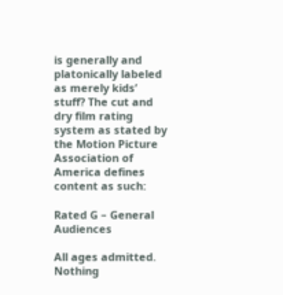is generally and platonically labeled as merely kids’ stuff? The cut and dry film rating system as stated by the Motion Picture Association of America defines content as such:

Rated G – General Audiences

All ages admitted. Nothing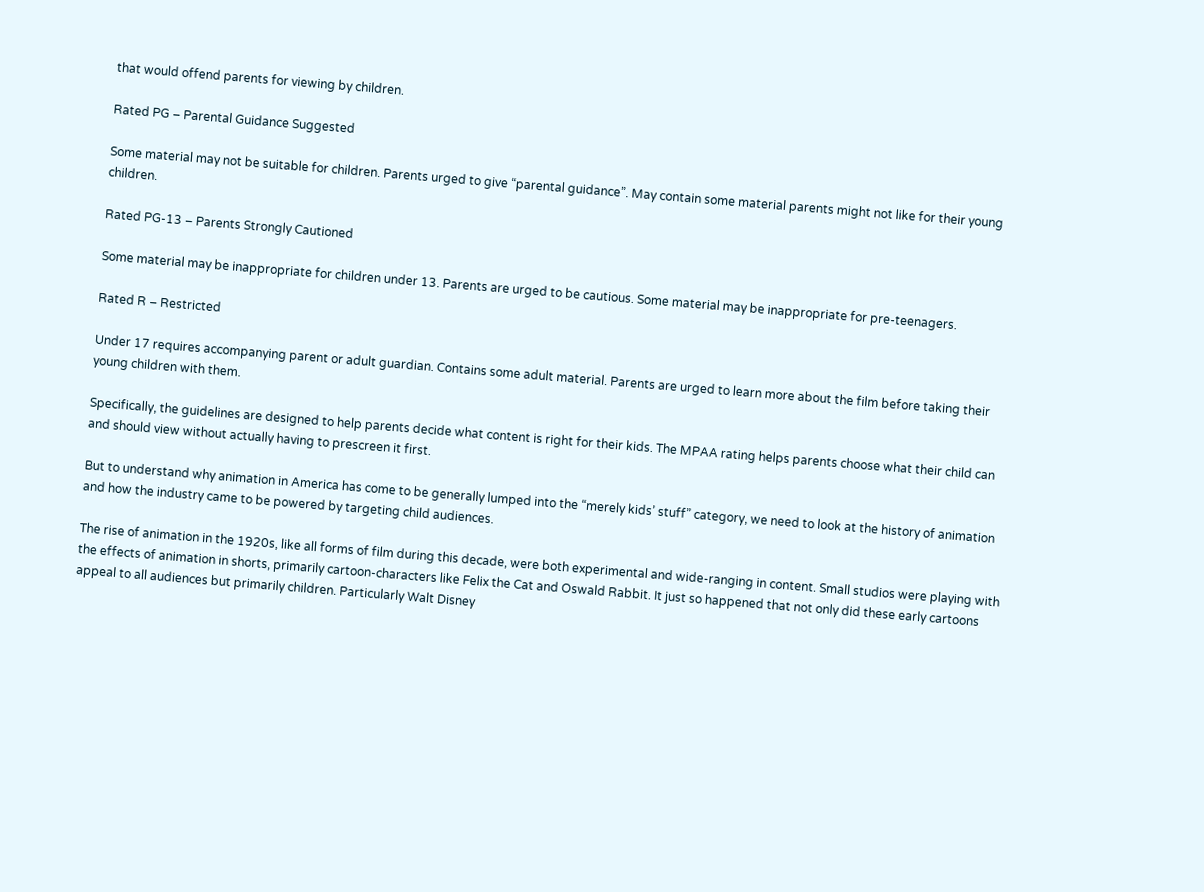that would offend parents for viewing by children.

Rated PG – Parental Guidance Suggested

Some material may not be suitable for children. Parents urged to give “parental guidance”. May contain some material parents might not like for their young children.

Rated PG-13 – Parents Strongly Cautioned

Some material may be inappropriate for children under 13. Parents are urged to be cautious. Some material may be inappropriate for pre-teenagers.

Rated R – Restricted

Under 17 requires accompanying parent or adult guardian. Contains some adult material. Parents are urged to learn more about the film before taking their young children with them.

Specifically, the guidelines are designed to help parents decide what content is right for their kids. The MPAA rating helps parents choose what their child can and should view without actually having to prescreen it first.

But to understand why animation in America has come to be generally lumped into the “merely kids’ stuff” category, we need to look at the history of animation and how the industry came to be powered by targeting child audiences.

The rise of animation in the 1920s, like all forms of film during this decade, were both experimental and wide-ranging in content. Small studios were playing with the effects of animation in shorts, primarily cartoon-characters like Felix the Cat and Oswald Rabbit. It just so happened that not only did these early cartoons appeal to all audiences but primarily children. Particularly Walt Disney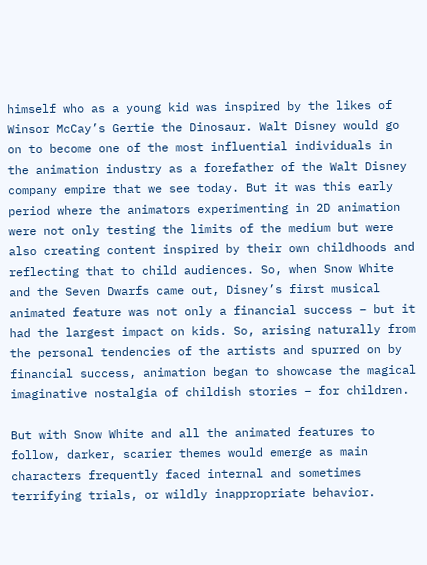himself who as a young kid was inspired by the likes of Winsor McCay’s Gertie the Dinosaur. Walt Disney would go on to become one of the most influential individuals in the animation industry as a forefather of the Walt Disney company empire that we see today. But it was this early period where the animators experimenting in 2D animation were not only testing the limits of the medium but were also creating content inspired by their own childhoods and reflecting that to child audiences. So, when Snow White and the Seven Dwarfs came out, Disney’s first musical animated feature was not only a financial success – but it had the largest impact on kids. So, arising naturally from the personal tendencies of the artists and spurred on by financial success, animation began to showcase the magical imaginative nostalgia of childish stories – for children.

But with Snow White and all the animated features to follow, darker, scarier themes would emerge as main characters frequently faced internal and sometimes terrifying trials, or wildly inappropriate behavior.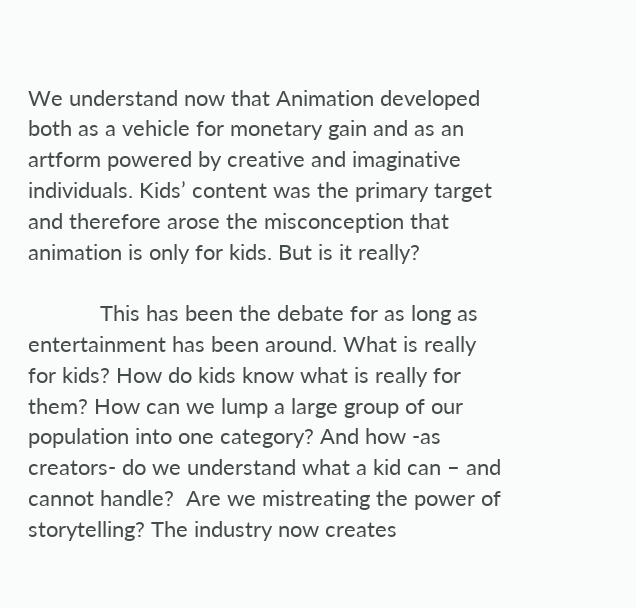We understand now that Animation developed both as a vehicle for monetary gain and as an artform powered by creative and imaginative individuals. Kids’ content was the primary target and therefore arose the misconception that animation is only for kids. But is it really?

            This has been the debate for as long as entertainment has been around. What is really for kids? How do kids know what is really for them? How can we lump a large group of our population into one category? And how -as creators- do we understand what a kid can – and cannot handle?  Are we mistreating the power of storytelling? The industry now creates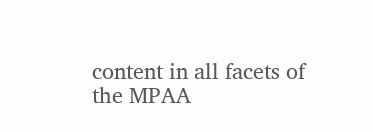content in all facets of the MPAA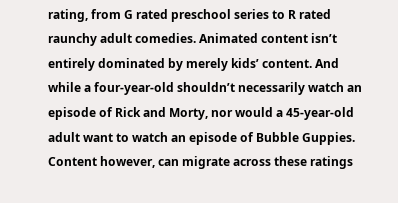rating, from G rated preschool series to R rated raunchy adult comedies. Animated content isn’t entirely dominated by merely kids’ content. And while a four-year-old shouldn’t necessarily watch an episode of Rick and Morty, nor would a 45-year-old adult want to watch an episode of Bubble Guppies. Content however, can migrate across these ratings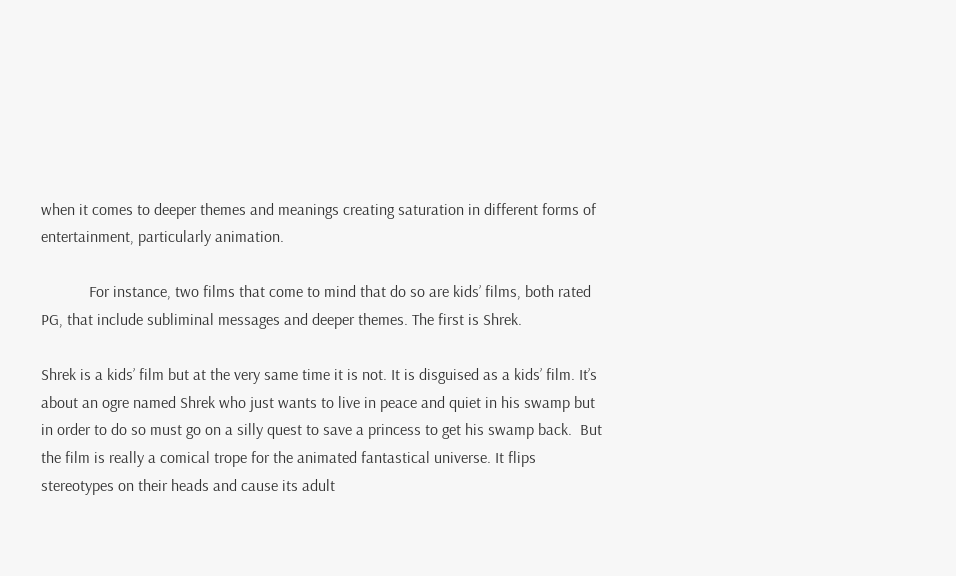when it comes to deeper themes and meanings creating saturation in different forms of entertainment, particularly animation.

            For instance, two films that come to mind that do so are kids’ films, both rated PG, that include subliminal messages and deeper themes. The first is Shrek.

Shrek is a kids’ film but at the very same time it is not. It is disguised as a kids’ film. It’s about an ogre named Shrek who just wants to live in peace and quiet in his swamp but in order to do so must go on a silly quest to save a princess to get his swamp back.  But the film is really a comical trope for the animated fantastical universe. It flips stereotypes on their heads and cause its adult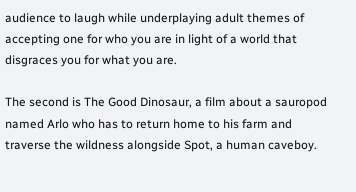audience to laugh while underplaying adult themes of accepting one for who you are in light of a world that disgraces you for what you are.

The second is The Good Dinosaur, a film about a sauropod named Arlo who has to return home to his farm and traverse the wildness alongside Spot, a human caveboy.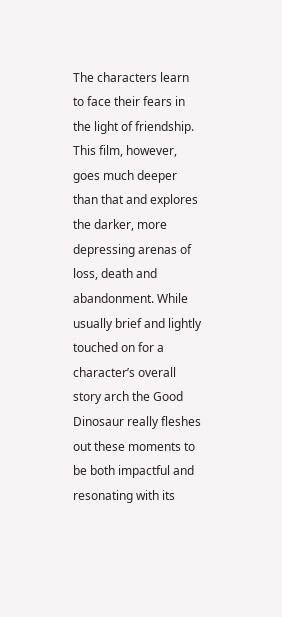The characters learn to face their fears in the light of friendship. This film, however, goes much deeper than that and explores the darker, more depressing arenas of loss, death and abandonment. While usually brief and lightly touched on for a character’s overall story arch the Good Dinosaur really fleshes out these moments to be both impactful and resonating with its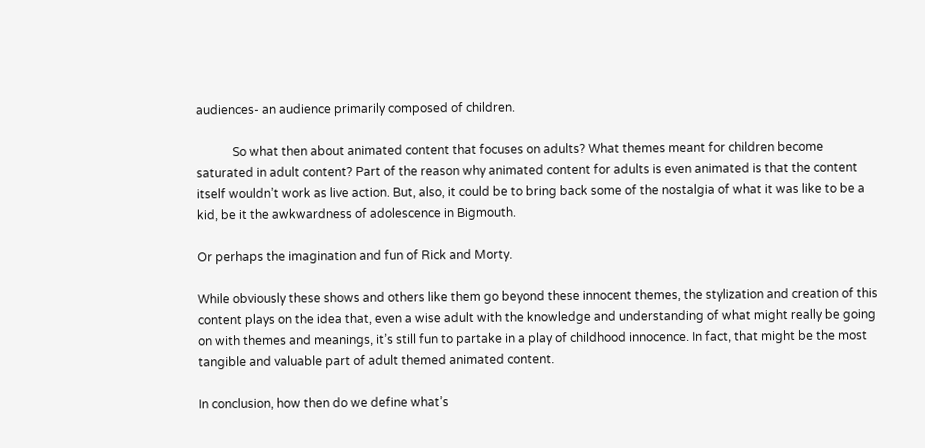audiences- an audience primarily composed of children.

            So what then about animated content that focuses on adults? What themes meant for children become saturated in adult content? Part of the reason why animated content for adults is even animated is that the content itself wouldn’t work as live action. But, also, it could be to bring back some of the nostalgia of what it was like to be a kid, be it the awkwardness of adolescence in Bigmouth.

Or perhaps the imagination and fun of Rick and Morty.

While obviously these shows and others like them go beyond these innocent themes, the stylization and creation of this content plays on the idea that, even a wise adult with the knowledge and understanding of what might really be going on with themes and meanings, it’s still fun to partake in a play of childhood innocence. In fact, that might be the most tangible and valuable part of adult themed animated content.

In conclusion, how then do we define what’s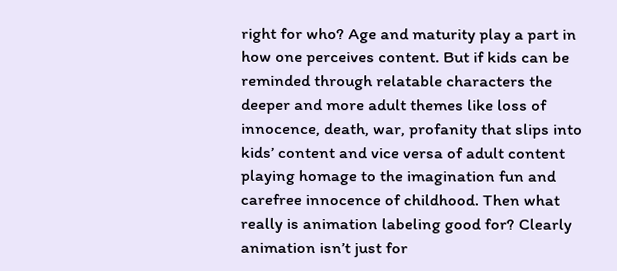right for who? Age and maturity play a part in how one perceives content. But if kids can be reminded through relatable characters the deeper and more adult themes like loss of innocence, death, war, profanity that slips into kids’ content and vice versa of adult content playing homage to the imagination fun and carefree innocence of childhood. Then what really is animation labeling good for? Clearly animation isn’t just for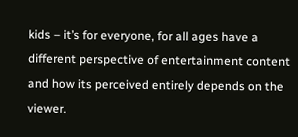kids – it’s for everyone, for all ages have a different perspective of entertainment content and how its perceived entirely depends on the viewer.